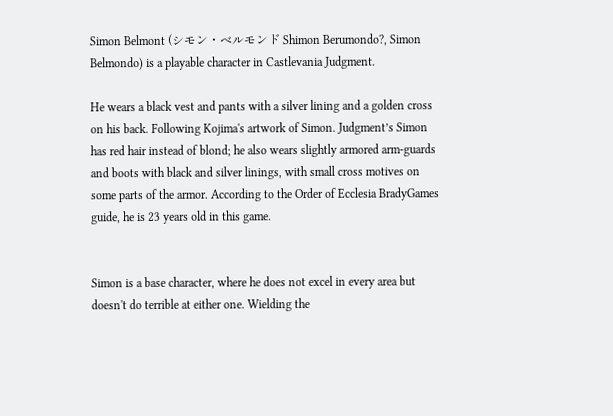Simon Belmont (シモン・ベルモンド Shimon Berumondo?, Simon Belmondo) is a playable character in Castlevania Judgment.

He wears a black vest and pants with a silver lining and a golden cross on his back. Following Kojima's artwork of Simon. Judgment’s Simon has red hair instead of blond; he also wears slightly armored arm-guards and boots with black and silver linings, with small cross motives on some parts of the armor. According to the Order of Ecclesia BradyGames guide, he is 23 years old in this game.


Simon is a base character, where he does not excel in every area but doesn't do terrible at either one. Wielding the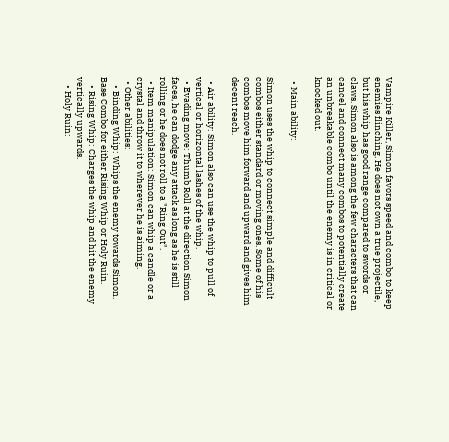Vampire Killer, Simon favors speed and combo to keep enemies flinching. He does not own a true projectile, but his whip has good range compared to swords or claws. Simon also is among the few characters that can cancel and connect many combos to potentially create an unbreakable combo until the enemy is in critical or knocked out.

  • Main ability:

Simon uses the whip to connect simple and difficult combos either standard or moving ones. Some of his combos move him forward and upward and gives him decent reach.

  • Air ability: Simon also can use the whip to pull of vertical or horizontal lashes of the whip.
  • Evading move: Thumb Roll at the direction Simon faces, he can dodge any attack as long as he is still rolling or he does not roll to a "Ring Out".
  • Item manipulation: Simon can whip a candle or a crystal and throw it to wherever he is aiming.
  • Other abilities:
    • Binding Whip: Whips the enemy towards Simon. Base Combo for either Rising Whip or Holy Ruin.
    • Rising Whip: Charges the whip and hit the enemy vertically upwards.
    • Holy Ruin: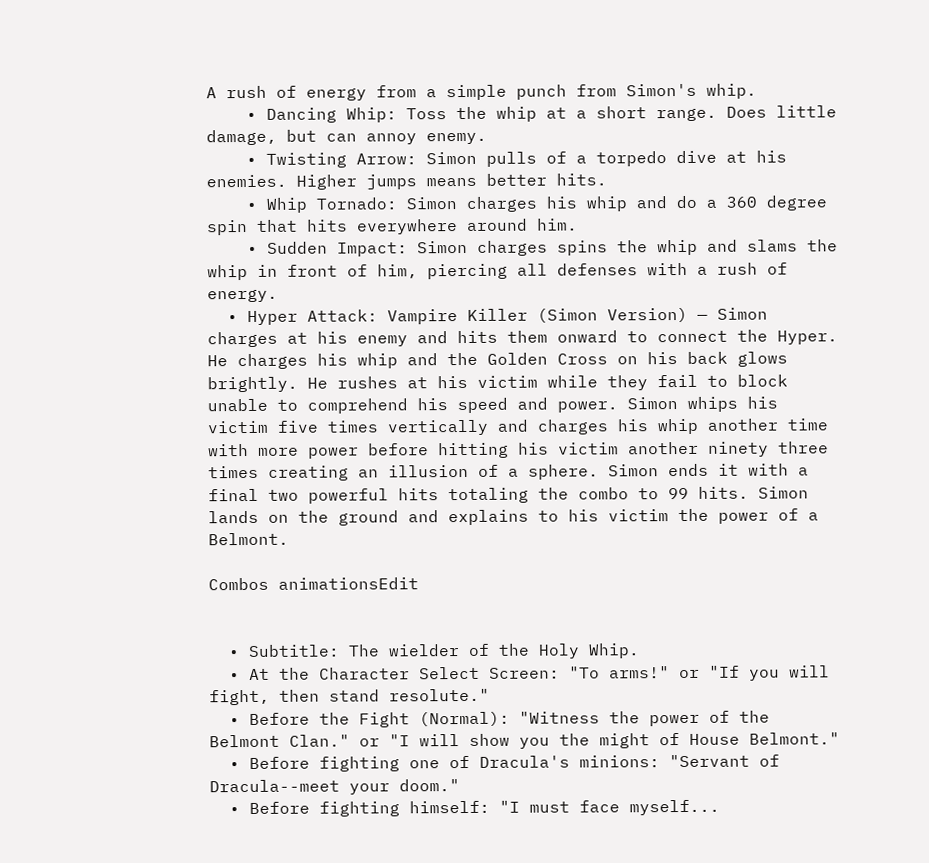A rush of energy from a simple punch from Simon's whip.
    • Dancing Whip: Toss the whip at a short range. Does little damage, but can annoy enemy.
    • Twisting Arrow: Simon pulls of a torpedo dive at his enemies. Higher jumps means better hits.
    • Whip Tornado: Simon charges his whip and do a 360 degree spin that hits everywhere around him.
    • Sudden Impact: Simon charges spins the whip and slams the whip in front of him, piercing all defenses with a rush of energy.
  • Hyper Attack: Vampire Killer (Simon Version) — Simon charges at his enemy and hits them onward to connect the Hyper. He charges his whip and the Golden Cross on his back glows brightly. He rushes at his victim while they fail to block unable to comprehend his speed and power. Simon whips his victim five times vertically and charges his whip another time with more power before hitting his victim another ninety three times creating an illusion of a sphere. Simon ends it with a final two powerful hits totaling the combo to 99 hits. Simon lands on the ground and explains to his victim the power of a Belmont.

Combos animationsEdit


  • Subtitle: The wielder of the Holy Whip.
  • At the Character Select Screen: "To arms!" or "If you will fight, then stand resolute."
  • Before the Fight (Normal): "Witness the power of the Belmont Clan." or "I will show you the might of House Belmont."
  • Before fighting one of Dracula's minions: "Servant of Dracula--meet your doom."
  • Before fighting himself: "I must face myself...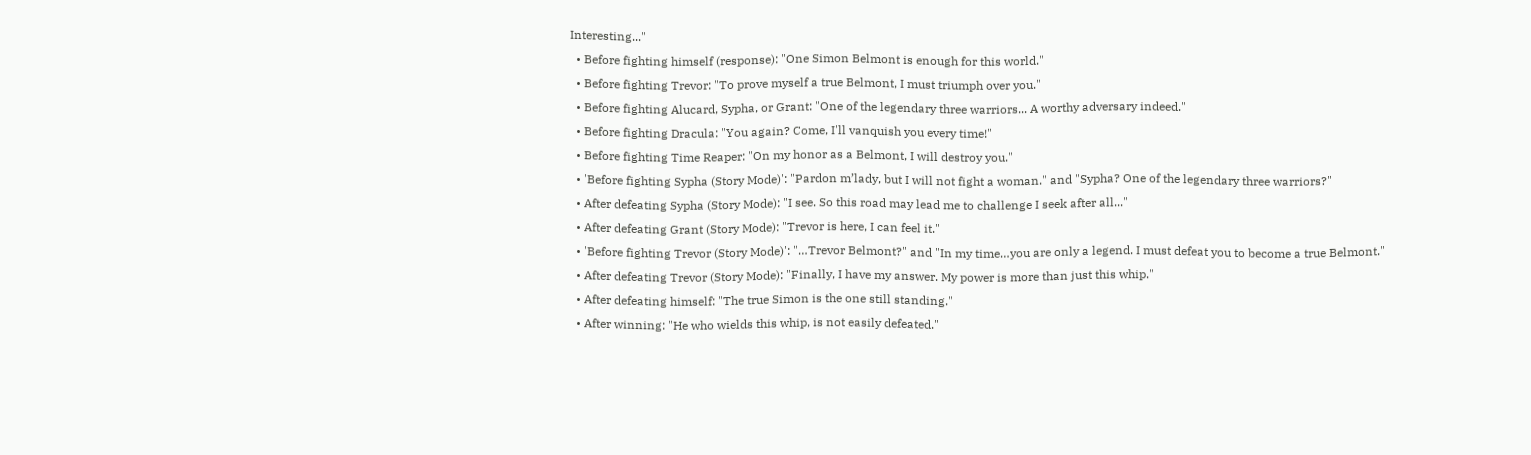Interesting..."
  • Before fighting himself (response): "One Simon Belmont is enough for this world."
  • Before fighting Trevor: "To prove myself a true Belmont, I must triumph over you."
  • Before fighting Alucard, Sypha, or Grant: "One of the legendary three warriors... A worthy adversary indeed."
  • Before fighting Dracula: "You again? Come, I'll vanquish you every time!"
  • Before fighting Time Reaper: "On my honor as a Belmont, I will destroy you."
  • 'Before fighting Sypha (Story Mode)': "Pardon m’lady, but I will not fight a woman." and "Sypha? One of the legendary three warriors?"
  • After defeating Sypha (Story Mode): "I see. So this road may lead me to challenge I seek after all..."
  • After defeating Grant (Story Mode): "Trevor is here, I can feel it."
  • 'Before fighting Trevor (Story Mode)': "…Trevor Belmont?" and "In my time…you are only a legend. I must defeat you to become a true Belmont."
  • After defeating Trevor (Story Mode): "Finally, I have my answer. My power is more than just this whip."
  • After defeating himself: "The true Simon is the one still standing."
  • After winning: "He who wields this whip, is not easily defeated."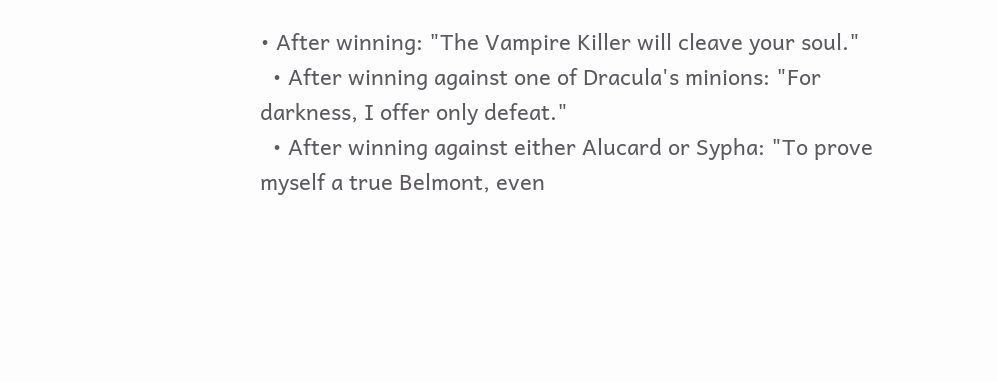• After winning: "The Vampire Killer will cleave your soul."
  • After winning against one of Dracula's minions: "For darkness, I offer only defeat."
  • After winning against either Alucard or Sypha: "To prove myself a true Belmont, even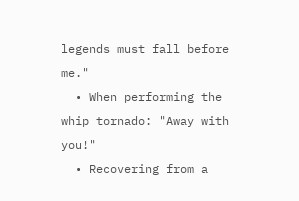legends must fall before me."
  • When performing the whip tornado: "Away with you!"
  • Recovering from a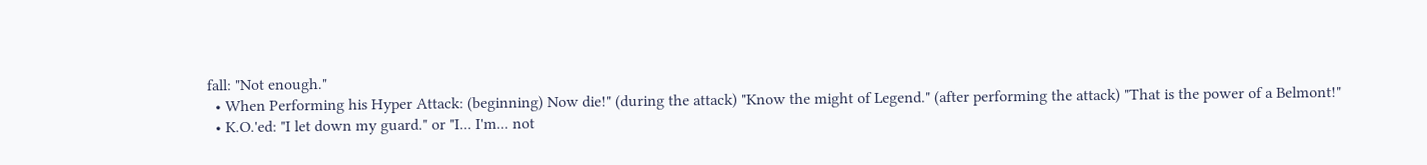fall: "Not enough."
  • When Performing his Hyper Attack: (beginning) Now die!" (during the attack) "Know the might of Legend." (after performing the attack) "That is the power of a Belmont!"
  • K.O.'ed: "I let down my guard." or "I... I'm... not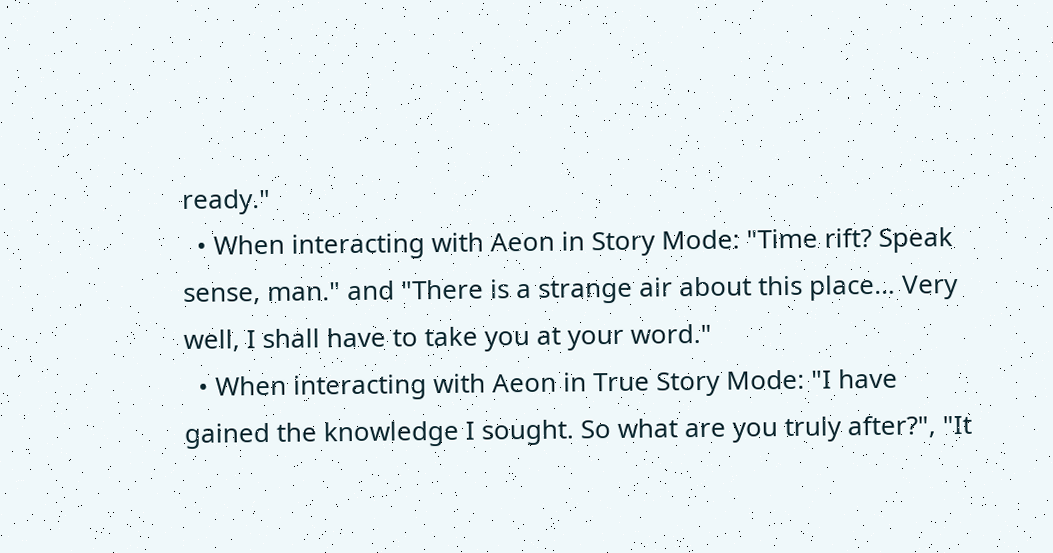ready."
  • When interacting with Aeon in Story Mode: "Time rift? Speak sense, man." and "There is a strange air about this place… Very well, I shall have to take you at your word."
  • When interacting with Aeon in True Story Mode: "I have gained the knowledge I sought. So what are you truly after?", "It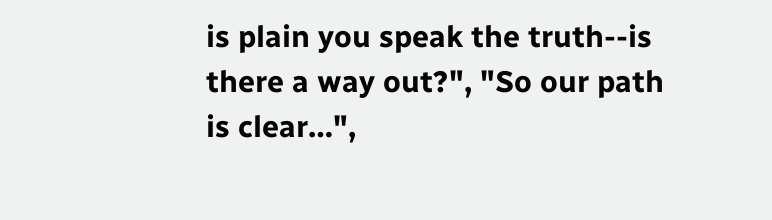is plain you speak the truth--is there a way out?", "So our path is clear…",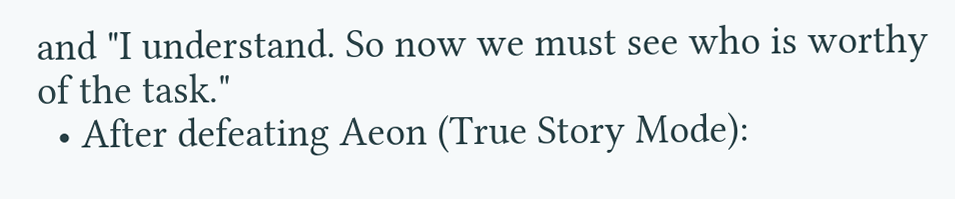and "I understand. So now we must see who is worthy of the task."
  • After defeating Aeon (True Story Mode):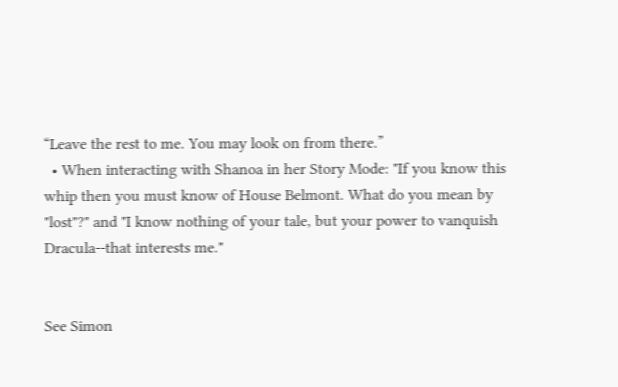“Leave the rest to me. You may look on from there.”
  • When interacting with Shanoa in her Story Mode: "If you know this whip then you must know of House Belmont. What do you mean by "lost"?" and "I know nothing of your tale, but your power to vanquish Dracula--that interests me."


See Simon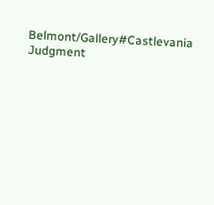Belmont/Gallery#Castlevania Judgment